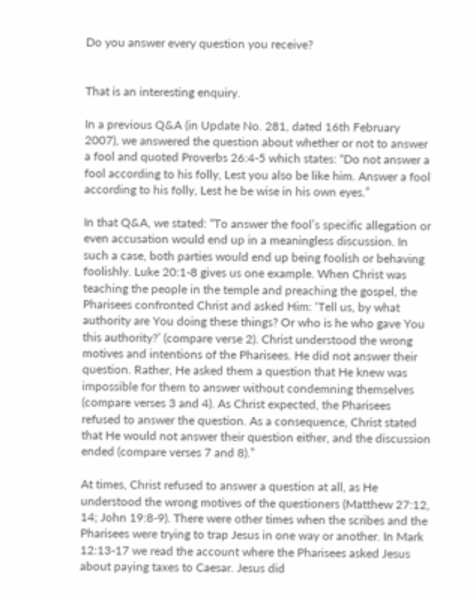Do you answer every question you receive?


That is an interesting enquiry.

In a previous Q&A (in Update No. 281, dated 16th February 2007), we answered the question about whether or not to answer a fool and quoted Proverbs 26:4-5 which states: “Do not answer a fool according to his folly, Lest you also be like him. Answer a fool according to his folly, Lest he be wise in his own eyes.”

In that Q&A, we stated: “To answer the fool’s specific allegation or even accusation would end up in a meaningless discussion. In such a case, both parties would end up being foolish or behaving foolishly. Luke 20:1-8 gives us one example. When Christ was teaching the people in the temple and preaching the gospel, the Pharisees confronted Christ and asked Him: ‘Tell us, by what authority are You doing these things? Or who is he who gave You this authority?’ (compare verse 2). Christ understood the wrong motives and intentions of the Pharisees. He did not answer their question. Rather, He asked them a question that He knew was impossible for them to answer without condemning themselves (compare verses 3 and 4). As Christ expected, the Pharisees refused to answer the question. As a consequence, Christ stated that He would not answer their question either, and the discussion ended (compare verses 7 and 8).”

At times, Christ refused to answer a question at all, as He understood the wrong motives of the questioners (Matthew 27:12, 14; John 19:8-9). There were other times when the scribes and the Pharisees were trying to trap Jesus in one way or another. In Mark 12:13-17 we read the account where the Pharisees asked Jesus about paying taxes to Caesar. Jesus did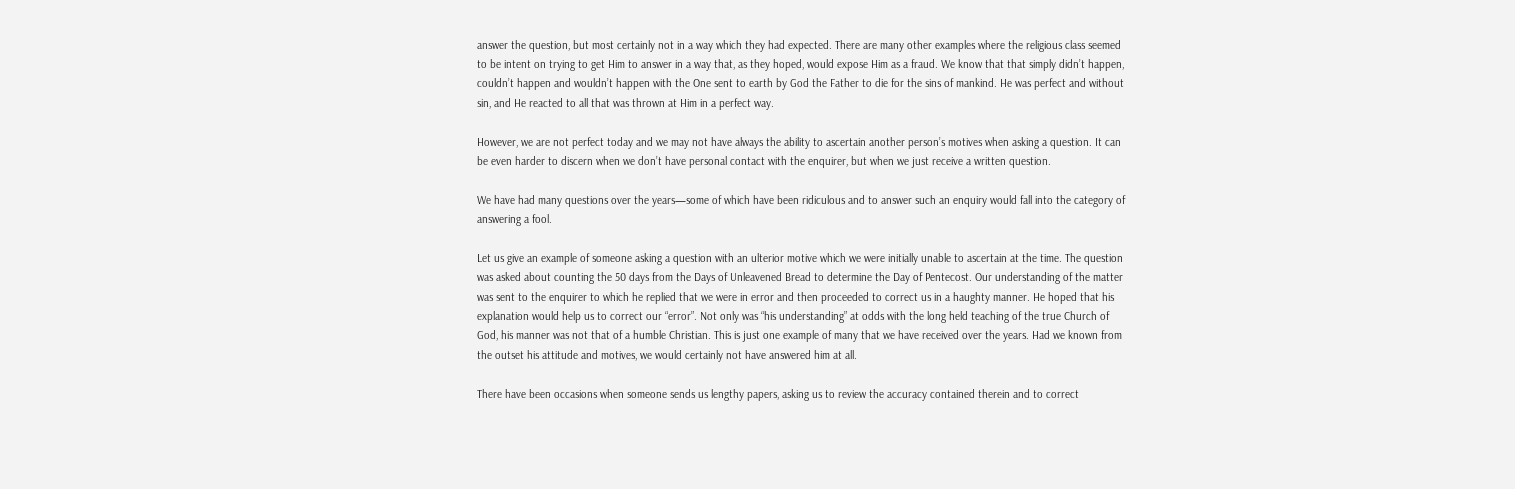answer the question, but most certainly not in a way which they had expected. There are many other examples where the religious class seemed to be intent on trying to get Him to answer in a way that, as they hoped, would expose Him as a fraud. We know that that simply didn’t happen, couldn’t happen and wouldn’t happen with the One sent to earth by God the Father to die for the sins of mankind. He was perfect and without sin, and He reacted to all that was thrown at Him in a perfect way.

However, we are not perfect today and we may not have always the ability to ascertain another person’s motives when asking a question. It can be even harder to discern when we don’t have personal contact with the enquirer, but when we just receive a written question.

We have had many questions over the years—some of which have been ridiculous and to answer such an enquiry would fall into the category of answering a fool.

Let us give an example of someone asking a question with an ulterior motive which we were initially unable to ascertain at the time. The question was asked about counting the 50 days from the Days of Unleavened Bread to determine the Day of Pentecost. Our understanding of the matter was sent to the enquirer to which he replied that we were in error and then proceeded to correct us in a haughty manner. He hoped that his explanation would help us to correct our “error”. Not only was “his understanding” at odds with the long held teaching of the true Church of God, his manner was not that of a humble Christian. This is just one example of many that we have received over the years. Had we known from the outset his attitude and motives, we would certainly not have answered him at all.

There have been occasions when someone sends us lengthy papers, asking us to review the accuracy contained therein and to correct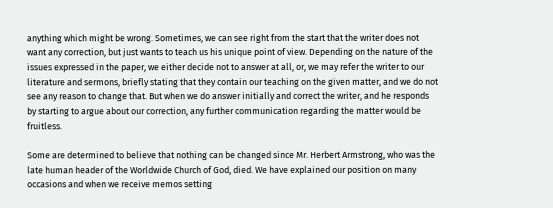anything which might be wrong. Sometimes, we can see right from the start that the writer does not want any correction, but just wants to teach us his unique point of view. Depending on the nature of the issues expressed in the paper, we either decide not to answer at all, or, we may refer the writer to our literature and sermons, briefly stating that they contain our teaching on the given matter, and we do not see any reason to change that. But when we do answer initially and correct the writer, and he responds by starting to argue about our correction, any further communication regarding the matter would be fruitless.

Some are determined to believe that nothing can be changed since Mr. Herbert Armstrong, who was the late human header of the Worldwide Church of God, died. We have explained our position on many occasions and when we receive memos setting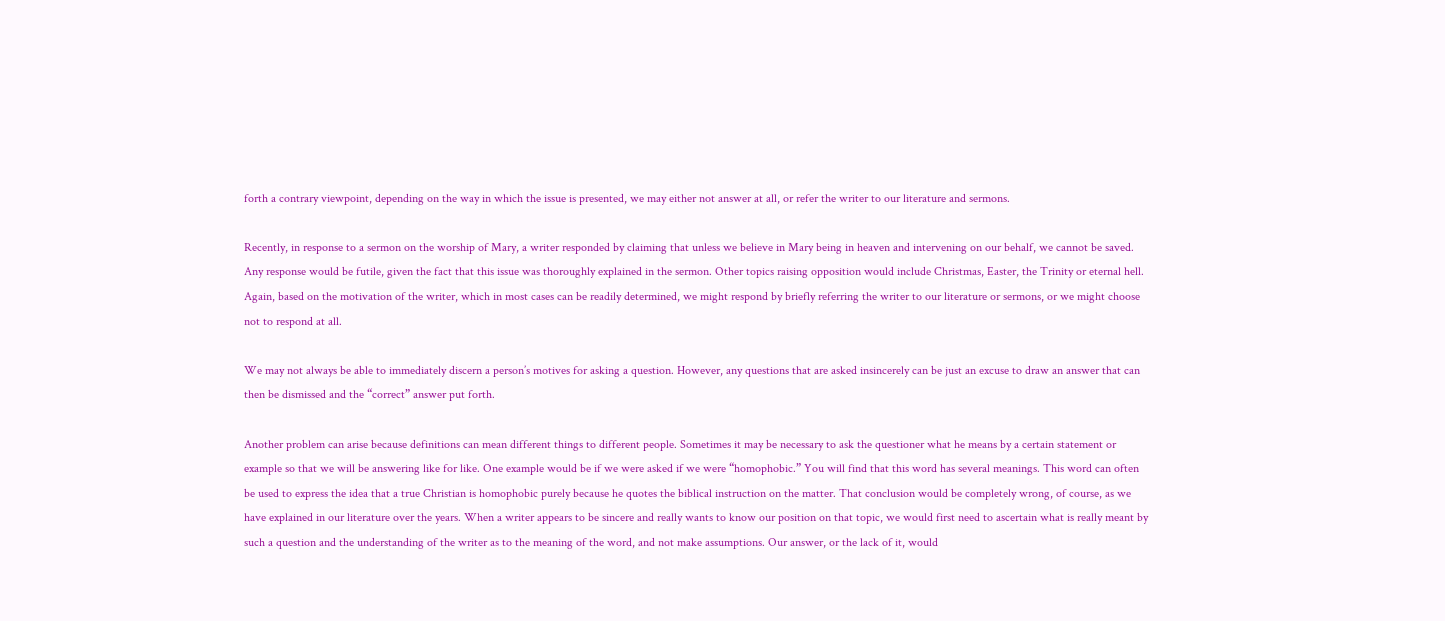forth a contrary viewpoint, depending on the way in which the issue is presented, we may either not answer at all, or refer the writer to our literature and sermons.

Recently, in response to a sermon on the worship of Mary, a writer responded by claiming that unless we believe in Mary being in heaven and intervening on our behalf, we cannot be saved. Any response would be futile, given the fact that this issue was thoroughly explained in the sermon. Other topics raising opposition would include Christmas, Easter, the Trinity or eternal hell. Again, based on the motivation of the writer, which in most cases can be readily determined, we might respond by briefly referring the writer to our literature or sermons, or we might choose not to respond at all.

We may not always be able to immediately discern a person’s motives for asking a question. However, any questions that are asked insincerely can be just an excuse to draw an answer that can then be dismissed and the “correct” answer put forth.

Another problem can arise because definitions can mean different things to different people. Sometimes it may be necessary to ask the questioner what he means by a certain statement or example so that we will be answering like for like. One example would be if we were asked if we were “homophobic.” You will find that this word has several meanings. This word can often be used to express the idea that a true Christian is homophobic purely because he quotes the biblical instruction on the matter. That conclusion would be completely wrong, of course, as we have explained in our literature over the years. When a writer appears to be sincere and really wants to know our position on that topic, we would first need to ascertain what is really meant by such a question and the understanding of the writer as to the meaning of the word, and not make assumptions. Our answer, or the lack of it, would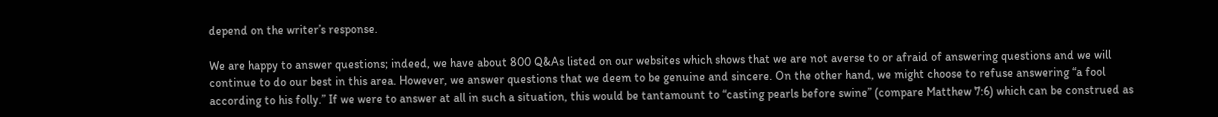depend on the writer’s response.

We are happy to answer questions; indeed, we have about 800 Q&As listed on our websites which shows that we are not averse to or afraid of answering questions and we will continue to do our best in this area. However, we answer questions that we deem to be genuine and sincere. On the other hand, we might choose to refuse answering “a fool according to his folly.” If we were to answer at all in such a situation, this would be tantamount to “casting pearls before swine” (compare Matthew 7:6) which can be construed as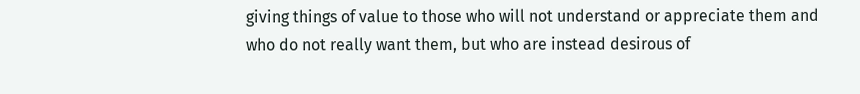giving things of value to those who will not understand or appreciate them and who do not really want them, but who are instead desirous of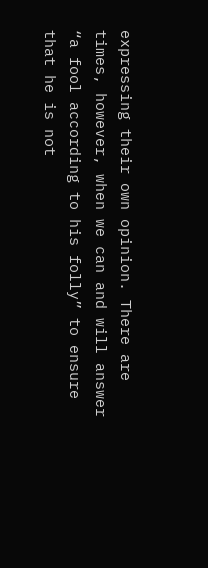expressing their own opinion. There are times, however, when we can and will answer “a fool according to his folly” to ensure that he is not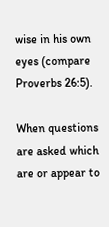wise in his own eyes (compare Proverbs 26:5).

When questions are asked which are or appear to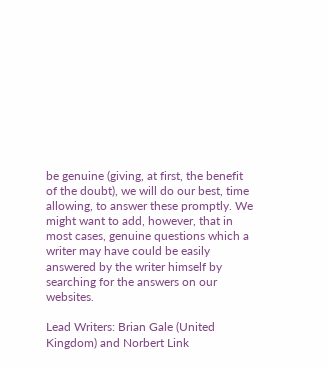be genuine (giving, at first, the benefit of the doubt), we will do our best, time allowing, to answer these promptly. We might want to add, however, that in most cases, genuine questions which a writer may have could be easily answered by the writer himself by searching for the answers on our websites.

Lead Writers: Brian Gale (United Kingdom) and Norbert Link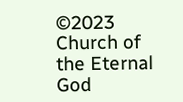©2023 Church of the Eternal God